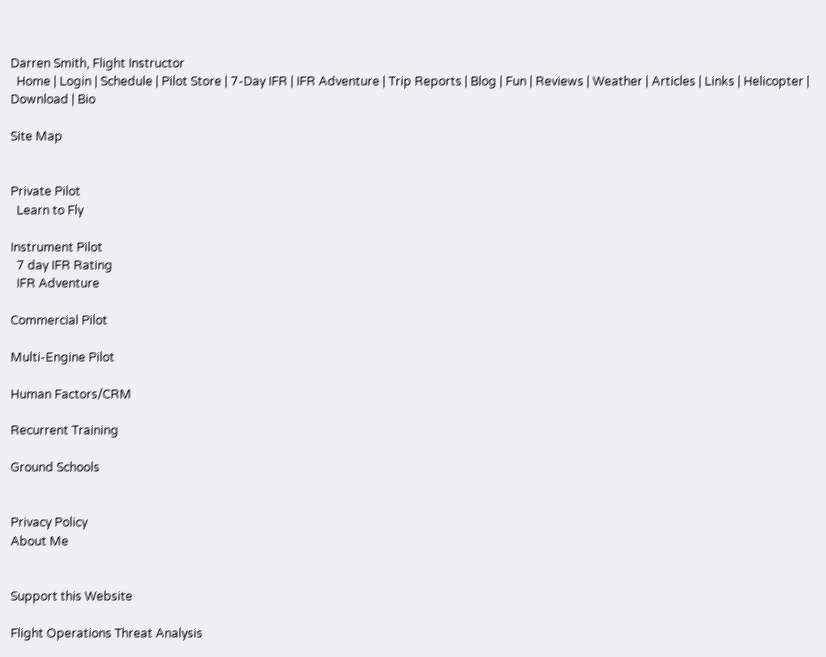Darren Smith, Flight Instructor
  Home | Login | Schedule | Pilot Store | 7-Day IFR | IFR Adventure | Trip Reports | Blog | Fun | Reviews | Weather | Articles | Links | Helicopter | Download | Bio

Site Map


Private Pilot
  Learn to Fly

Instrument Pilot
  7 day IFR Rating
  IFR Adventure

Commercial Pilot

Multi-Engine Pilot

Human Factors/CRM

Recurrent Training

Ground Schools


Privacy Policy
About Me


Support this Website

Flight Operations Threat Analysis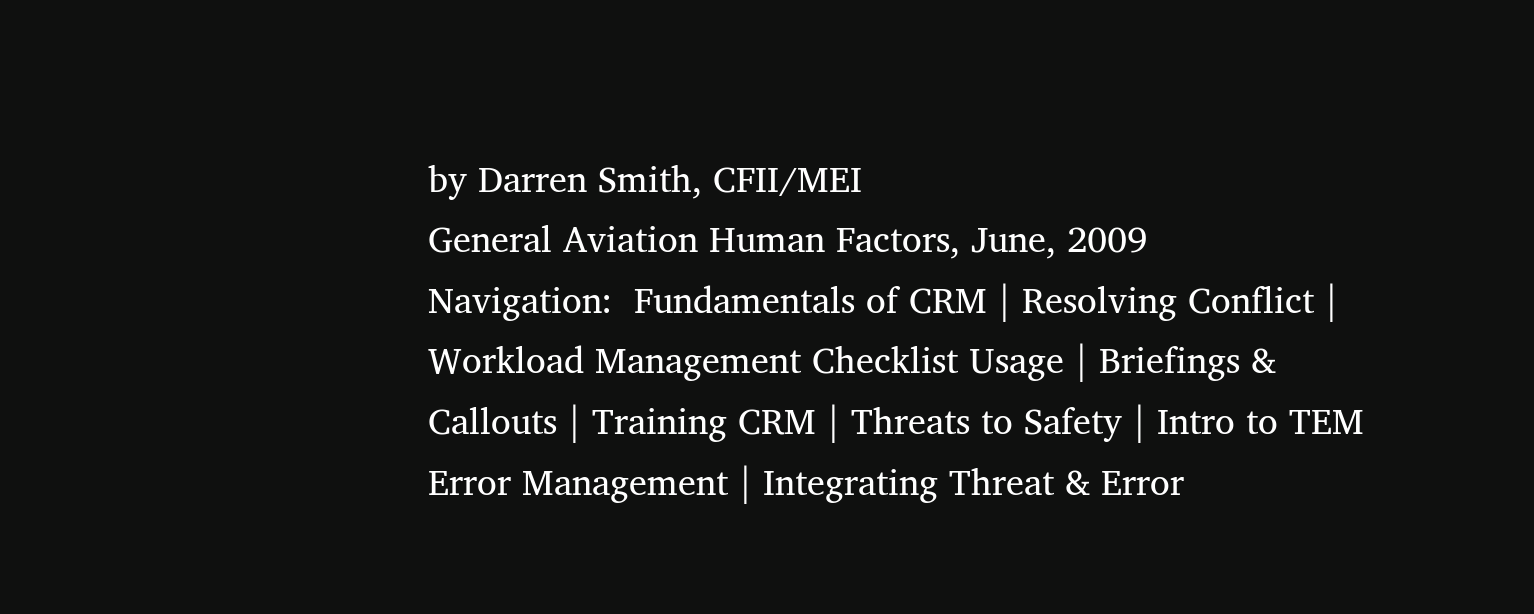by Darren Smith, CFII/MEI
General Aviation Human Factors, June, 2009
Navigation:  Fundamentals of CRM | Resolving Conflict | Workload Management Checklist Usage | Briefings & Callouts | Training CRM | Threats to Safety | Intro to TEM Error Management | Integrating Threat & Error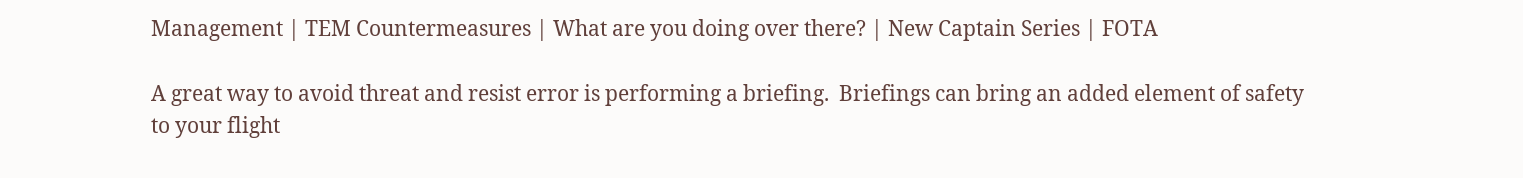Management | TEM Countermeasures | What are you doing over there? | New Captain Series | FOTA

A great way to avoid threat and resist error is performing a briefing.  Briefings can bring an added element of safety to your flight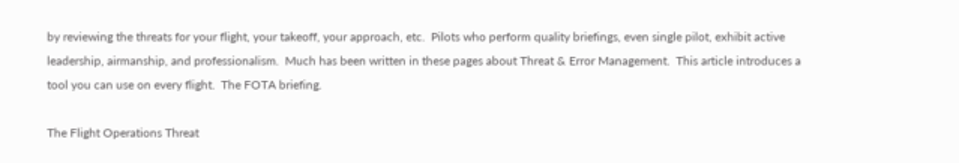by reviewing the threats for your flight, your takeoff, your approach, etc.  Pilots who perform quality briefings, even single pilot, exhibit active leadership, airmanship, and professionalism.  Much has been written in these pages about Threat & Error Management.  This article introduces a tool you can use on every flight.  The FOTA briefing.

The Flight Operations Threat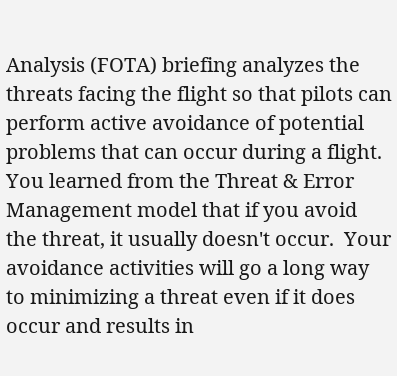Analysis (FOTA) briefing analyzes the threats facing the flight so that pilots can perform active avoidance of potential problems that can occur during a flight.  You learned from the Threat & Error Management model that if you avoid the threat, it usually doesn't occur.  Your avoidance activities will go a long way to minimizing a threat even if it does occur and results in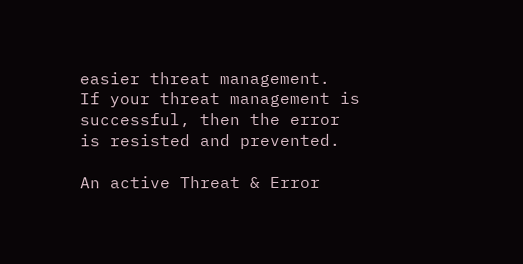easier threat management.  If your threat management is successful, then the error is resisted and prevented.

An active Threat & Error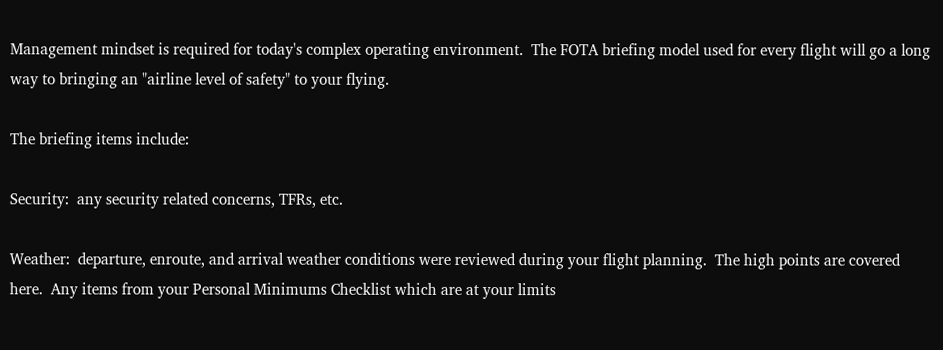Management mindset is required for today's complex operating environment.  The FOTA briefing model used for every flight will go a long way to bringing an "airline level of safety" to your flying.

The briefing items include:

Security:  any security related concerns, TFRs, etc.

Weather:  departure, enroute, and arrival weather conditions were reviewed during your flight planning.  The high points are covered here.  Any items from your Personal Minimums Checklist which are at your limits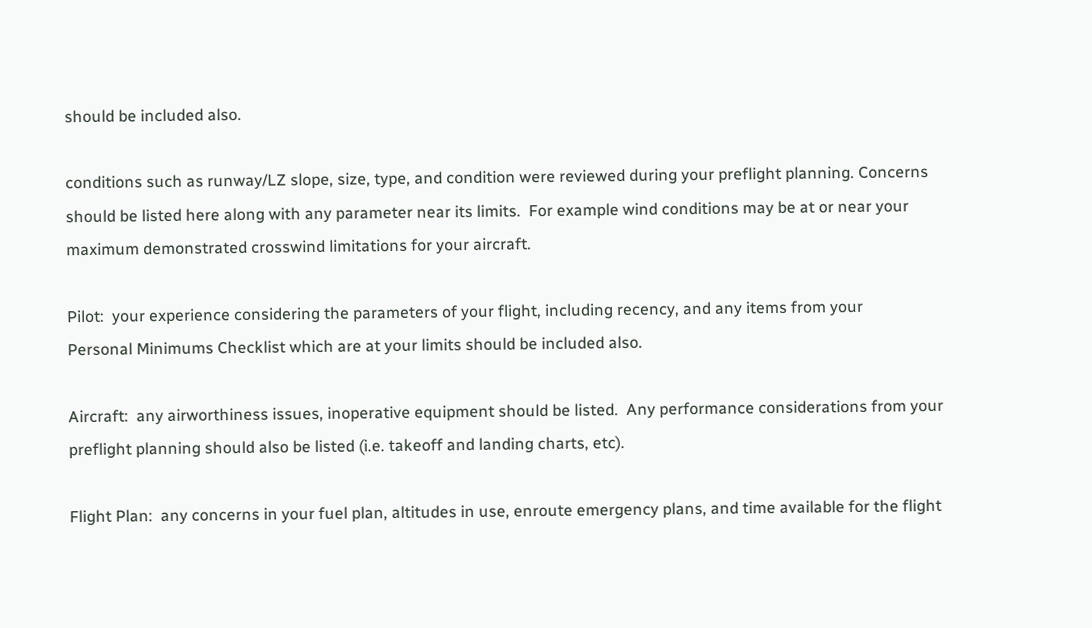should be included also.

conditions such as runway/LZ slope, size, type, and condition were reviewed during your preflight planning. Concerns should be listed here along with any parameter near its limits.  For example wind conditions may be at or near your maximum demonstrated crosswind limitations for your aircraft.

Pilot:  your experience considering the parameters of your flight, including recency, and any items from your
Personal Minimums Checklist which are at your limits should be included also.

Aircraft:  any airworthiness issues, inoperative equipment should be listed.  Any performance considerations from your preflight planning should also be listed (i.e. takeoff and landing charts, etc).

Flight Plan:  any concerns in your fuel plan, altitudes in use, enroute emergency plans, and time available for the flight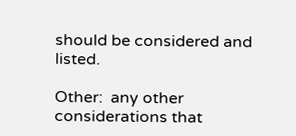should be considered and listed.

Other:  any other considerations that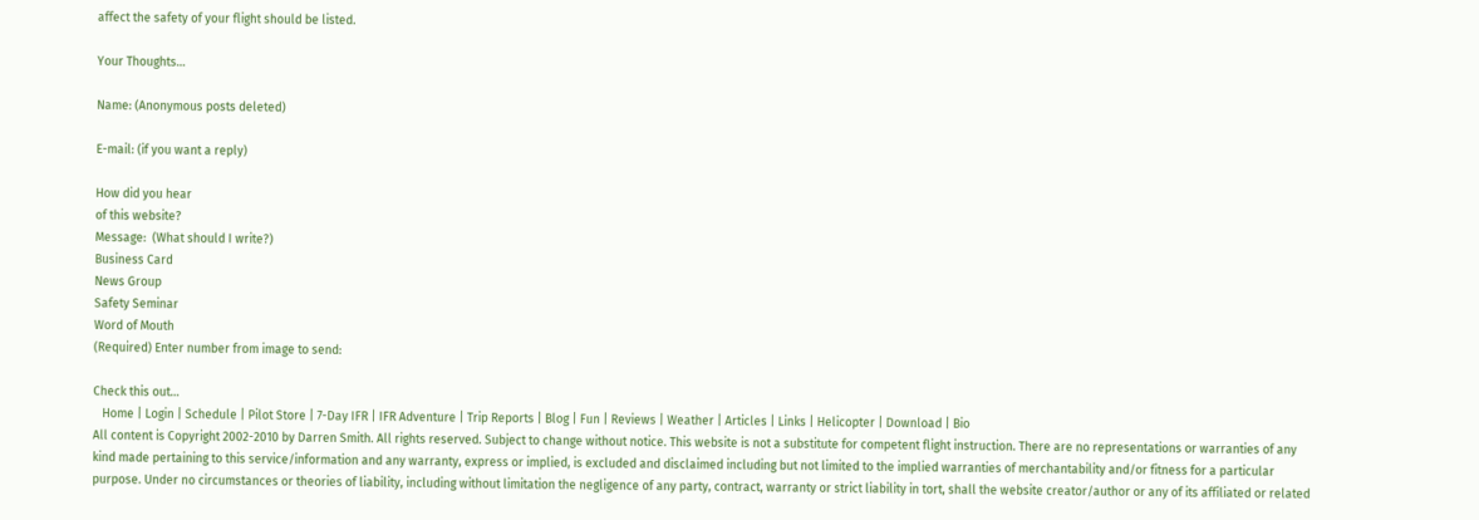affect the safety of your flight should be listed.

Your Thoughts...

Name: (Anonymous posts deleted)

E-mail: (if you want a reply)

How did you hear
of this website?
Message:  (What should I write?)
Business Card
News Group
Safety Seminar
Word of Mouth
(Required) Enter number from image to send:

Check this out...
   Home | Login | Schedule | Pilot Store | 7-Day IFR | IFR Adventure | Trip Reports | Blog | Fun | Reviews | Weather | Articles | Links | Helicopter | Download | Bio
All content is Copyright 2002-2010 by Darren Smith. All rights reserved. Subject to change without notice. This website is not a substitute for competent flight instruction. There are no representations or warranties of any kind made pertaining to this service/information and any warranty, express or implied, is excluded and disclaimed including but not limited to the implied warranties of merchantability and/or fitness for a particular purpose. Under no circumstances or theories of liability, including without limitation the negligence of any party, contract, warranty or strict liability in tort, shall the website creator/author or any of its affiliated or related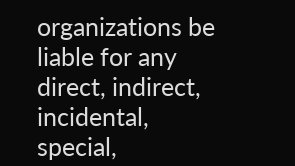organizations be liable for any direct, indirect, incidental, special,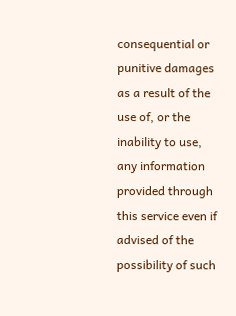consequential or punitive damages as a result of the use of, or the inability to use, any information provided through this service even if advised of the possibility of such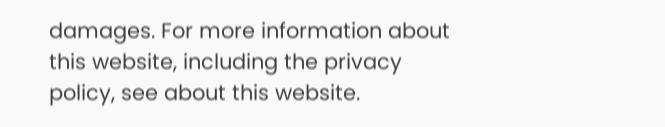damages. For more information about this website, including the privacy policy, see about this website.